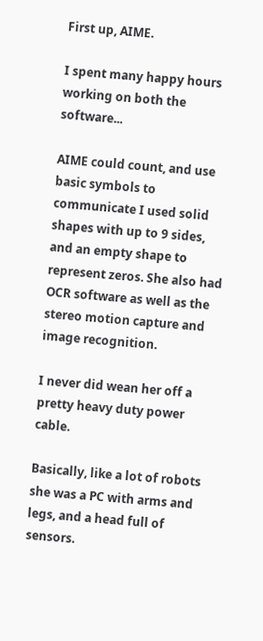First up, AIME.

I spent many happy hours working on both the software...

AIME could count, and use basic symbols to communicate I used solid shapes with up to 9 sides, and an empty shape to represent zeros. She also had OCR software as well as the stereo motion capture and image recognition.

I never did wean her off a pretty heavy duty power cable.

Basically, like a lot of robots she was a PC with arms and legs, and a head full of sensors.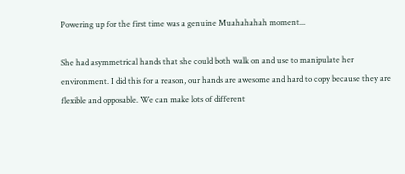Powering up for the first time was a genuine Muahahahah moment...

She had asymmetrical hands that she could both walk on and use to manipulate her environment. I did this for a reason, our hands are awesome and hard to copy because they are flexible and opposable. We can make lots of different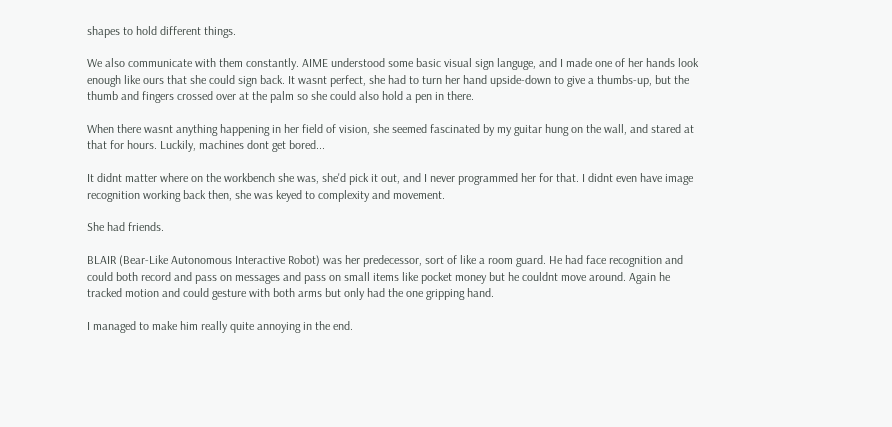shapes to hold different things.

We also communicate with them constantly. AIME understood some basic visual sign languge, and I made one of her hands look enough like ours that she could sign back. It wasnt perfect, she had to turn her hand upside-down to give a thumbs-up, but the thumb and fingers crossed over at the palm so she could also hold a pen in there.

When there wasnt anything happening in her field of vision, she seemed fascinated by my guitar hung on the wall, and stared at that for hours. Luckily, machines dont get bored...

It didnt matter where on the workbench she was, she'd pick it out, and I never programmed her for that. I didnt even have image recognition working back then, she was keyed to complexity and movement.

She had friends.

BLAIR (Bear-Like Autonomous Interactive Robot) was her predecessor, sort of like a room guard. He had face recognition and could both record and pass on messages and pass on small items like pocket money but he couldnt move around. Again he tracked motion and could gesture with both arms but only had the one gripping hand.

I managed to make him really quite annoying in the end.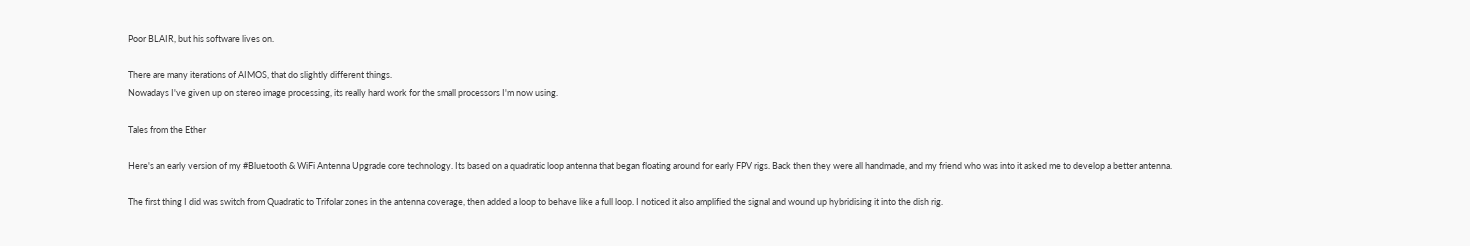Poor BLAIR, but his software lives on.

There are many iterations of AIMOS, that do slightly different things.
Nowadays I've given up on stereo image processing, its really hard work for the small processors I'm now using.

Tales from the Ether

Here's an early version of my #Bluetooth & WiFi Antenna Upgrade core technology. Its based on a quadratic loop antenna that began floating around for early FPV rigs. Back then they were all handmade, and my friend who was into it asked me to develop a better antenna.

The first thing I did was switch from Quadratic to Trifolar zones in the antenna coverage, then added a loop to behave like a full loop. I noticed it also amplified the signal and wound up hybridising it into the dish rig.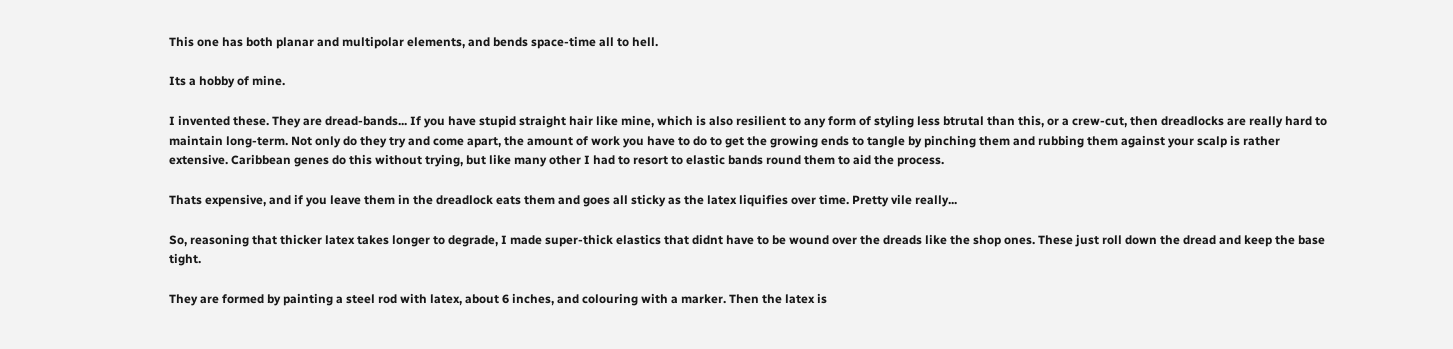This one has both planar and multipolar elements, and bends space-time all to hell.

Its a hobby of mine.

I invented these. They are dread-bands... If you have stupid straight hair like mine, which is also resilient to any form of styling less btrutal than this, or a crew-cut, then dreadlocks are really hard to maintain long-term. Not only do they try and come apart, the amount of work you have to do to get the growing ends to tangle by pinching them and rubbing them against your scalp is rather extensive. Caribbean genes do this without trying, but like many other I had to resort to elastic bands round them to aid the process.

Thats expensive, and if you leave them in the dreadlock eats them and goes all sticky as the latex liquifies over time. Pretty vile really...

So, reasoning that thicker latex takes longer to degrade, I made super-thick elastics that didnt have to be wound over the dreads like the shop ones. These just roll down the dread and keep the base tight.

They are formed by painting a steel rod with latex, about 6 inches, and colouring with a marker. Then the latex is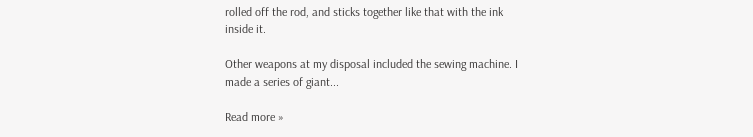rolled off the rod, and sticks together like that with the ink inside it.

Other weapons at my disposal included the sewing machine. I made a series of giant...

Read more »